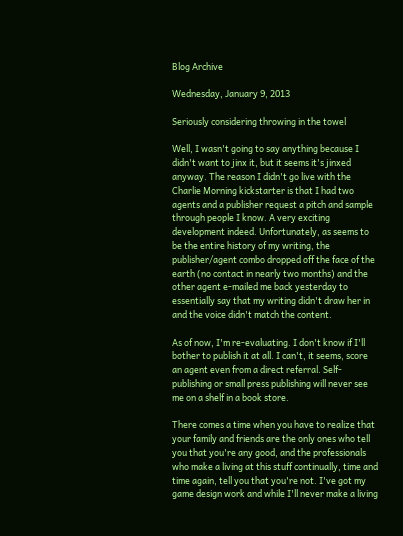Blog Archive

Wednesday, January 9, 2013

Seriously considering throwing in the towel

Well, I wasn't going to say anything because I didn't want to jinx it, but it seems it's jinxed anyway. The reason I didn't go live with the Charlie Morning kickstarter is that I had two agents and a publisher request a pitch and sample through people I know. A very exciting development indeed. Unfortunately, as seems to be the entire history of my writing, the publisher/agent combo dropped off the face of the earth (no contact in nearly two months) and the other agent e-mailed me back yesterday to essentially say that my writing didn't draw her in and the voice didn't match the content.

As of now, I'm re-evaluating. I don't know if I'll bother to publish it at all. I can't, it seems, score an agent even from a direct referral. Self-publishing or small press publishing will never see me on a shelf in a book store.

There comes a time when you have to realize that your family and friends are the only ones who tell you that you're any good, and the professionals who make a living at this stuff continually, time and time again, tell you that you're not. I've got my game design work and while I'll never make a living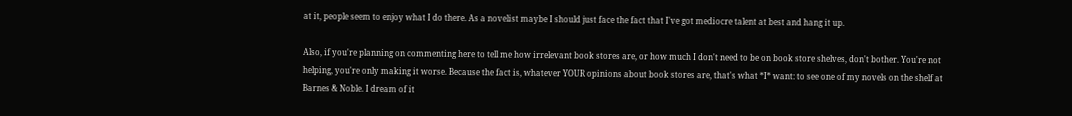at it, people seem to enjoy what I do there. As a novelist maybe I should just face the fact that I've got mediocre talent at best and hang it up.

Also, if you're planning on commenting here to tell me how irrelevant book stores are, or how much I don't need to be on book store shelves, don't bother. You're not helping, you're only making it worse. Because the fact is, whatever YOUR opinions about book stores are, that's what *I* want: to see one of my novels on the shelf at Barnes & Noble. I dream of it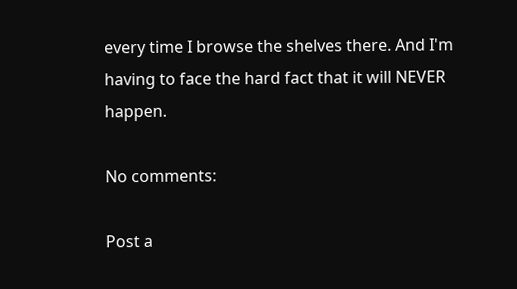every time I browse the shelves there. And I'm having to face the hard fact that it will NEVER happen.

No comments:

Post a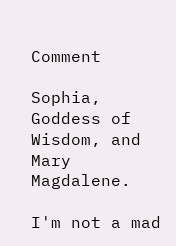Comment

Sophia, Goddess of Wisdom, and Mary Magdalene.

I'm not a mad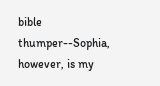bible thumper--Sophia, however, is my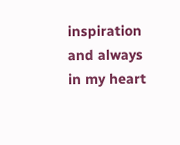inspiration and always in my heart